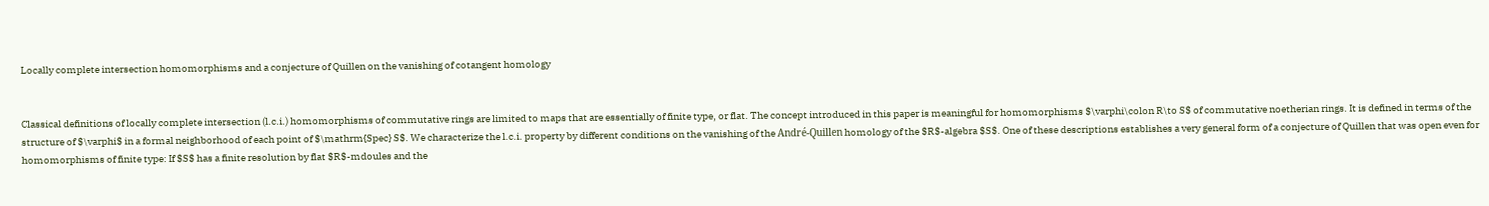Locally complete intersection homomorphisms and a conjecture of Quillen on the vanishing of cotangent homology


Classical definitions of locally complete intersection (l.c.i.) homomorphisms of commutative rings are limited to maps that are essentially of finite type, or flat. The concept introduced in this paper is meaningful for homomorphisms $\varphi\colon R\to S$ of commutative noetherian rings. It is defined in terms of the structure of $\varphi$ in a formal neighborhood of each point of $\mathrm{Spec} S$. We characterize the l.c.i. property by different conditions on the vanishing of the André-Quillen homology of the $R$-algebra $S$. One of these descriptions establishes a very general form of a conjecture of Quillen that was open even for homomorphisms of finite type: If $S$ has a finite resolution by flat $R$-mdoules and the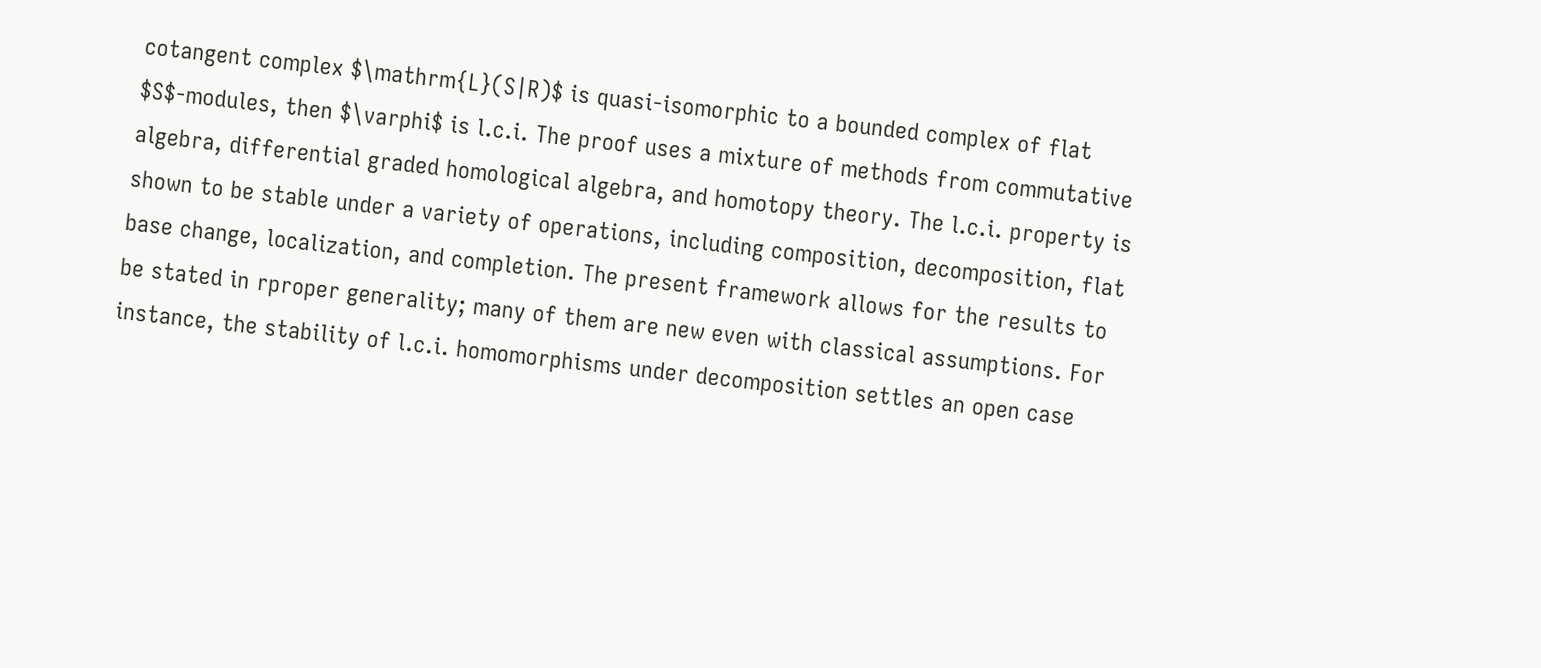cotangent complex $\mathrm{L}(S|R)$ is quasi-isomorphic to a bounded complex of flat $S$-modules, then $\varphi$ is l.c.i. The proof uses a mixture of methods from commutative algebra, differential graded homological algebra, and homotopy theory. The l.c.i. property is shown to be stable under a variety of operations, including composition, decomposition, flat base change, localization, and completion. The present framework allows for the results to be stated in rproper generality; many of them are new even with classical assumptions. For instance, the stability of l.c.i. homomorphisms under decomposition settles an open case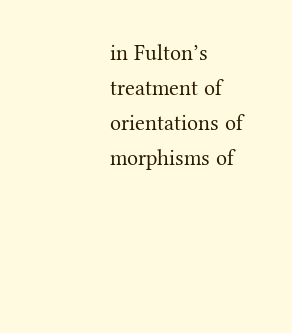in Fulton’s treatment of orientations of morphisms of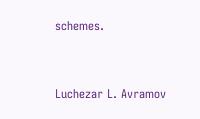schemes.


Luchezar L. Avramov